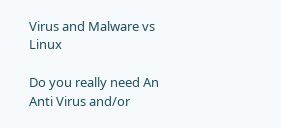Virus and Malware vs Linux

Do you really need An Anti Virus and/or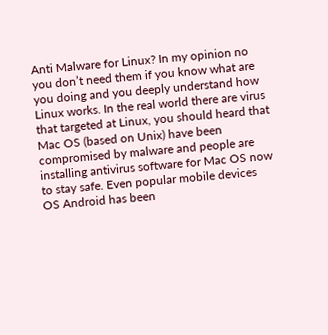Anti Malware for Linux? In my opinion no you don’t need them if you know what are you doing and you deeply understand how Linux works. In the real world there are virus that targeted at Linux, you should heard that Mac OS (based on Unix) have been compromised by malware and people are installing antivirus software for Mac OS now to stay safe. Even popular mobile devices OS Android has been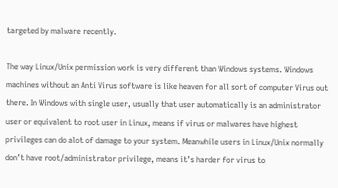targeted by malware recently.

The way Linux/Unix permission work is very different than Windows systems. Windows machines without an Anti Virus software is like heaven for all sort of computer Virus out there. In Windows with single user, usually that user automatically is an administrator user or equivalent to root user in Linux, means if virus or malwares have highest privileges can do alot of damage to your system. Meanwhile users in Linux/Unix normally don’t have root/administrator privilege, means it’s harder for virus to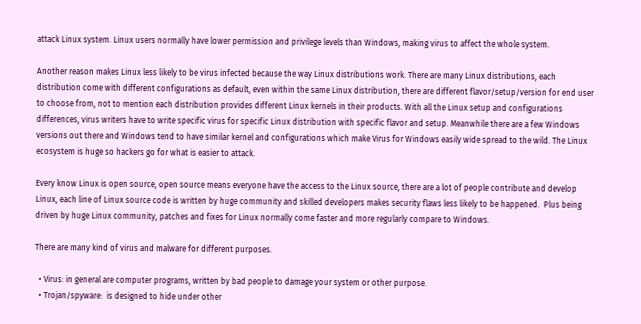attack Linux system. Linux users normally have lower permission and privilege levels than Windows, making virus to affect the whole system.

Another reason makes Linux less likely to be virus infected because the way Linux distributions work. There are many Linux distributions, each distribution come with different configurations as default, even within the same Linux distribution, there are different flavor/setup/version for end user to choose from, not to mention each distribution provides different Linux kernels in their products. With all the Linux setup and configurations differences, virus writers have to write specific virus for specific Linux distribution with specific flavor and setup. Meanwhile there are a few Windows versions out there and Windows tend to have similar kernel and configurations which make Virus for Windows easily wide spread to the wild. The Linux ecosystem is huge so hackers go for what is easier to attack.

Every know Linux is open source, open source means everyone have the access to the Linux source, there are a lot of people contribute and develop Linux, each line of Linux source code is written by huge community and skilled developers makes security flaws less likely to be happened.  Plus being driven by huge Linux community, patches and fixes for Linux normally come faster and more regularly compare to Windows.

There are many kind of virus and malware for different purposes.

  • Virus: in general are computer programs, written by bad people to damage your system or other purpose.
  • Trojan/spyware:  is designed to hide under other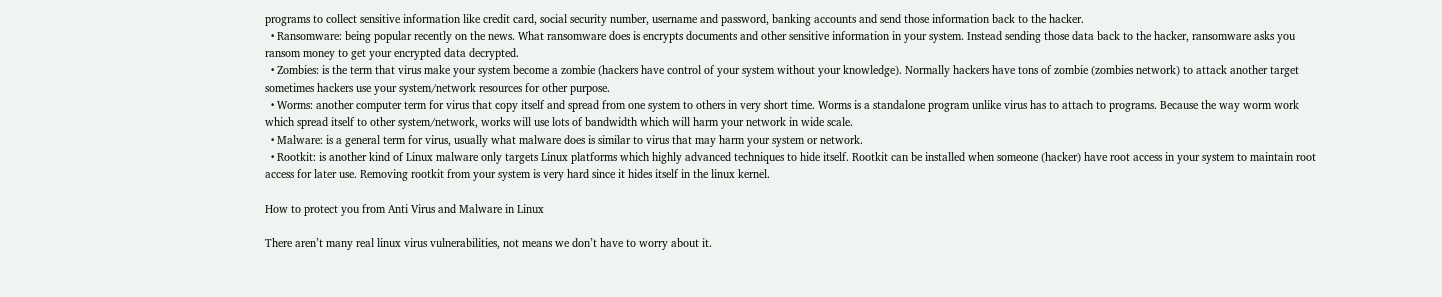programs to collect sensitive information like credit card, social security number, username and password, banking accounts and send those information back to the hacker.
  • Ransomware: being popular recently on the news. What ransomware does is encrypts documents and other sensitive information in your system. Instead sending those data back to the hacker, ransomware asks you ransom money to get your encrypted data decrypted.
  • Zombies: is the term that virus make your system become a zombie (hackers have control of your system without your knowledge). Normally hackers have tons of zombie (zombies network) to attack another target sometimes hackers use your system/network resources for other purpose.
  • Worms: another computer term for virus that copy itself and spread from one system to others in very short time. Worms is a standalone program unlike virus has to attach to programs. Because the way worm work which spread itself to other system/network, works will use lots of bandwidth which will harm your network in wide scale.
  • Malware: is a general term for virus, usually what malware does is similar to virus that may harm your system or network.
  • Rootkit: is another kind of Linux malware only targets Linux platforms which highly advanced techniques to hide itself. Rootkit can be installed when someone (hacker) have root access in your system to maintain root access for later use. Removing rootkit from your system is very hard since it hides itself in the linux kernel.

How to protect you from Anti Virus and Malware in Linux

There aren’t many real linux virus vulnerabilities, not means we don’t have to worry about it.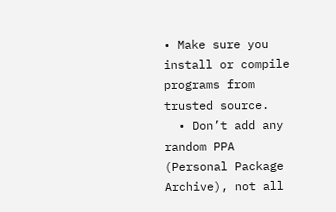• Make sure you install or compile programs from trusted source.
  • Don’t add any random PPA (Personal Package Archive), not all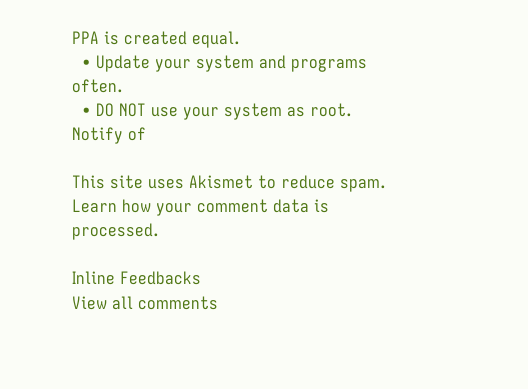PPA is created equal.
  • Update your system and programs often.
  • DO NOT use your system as root.
Notify of

This site uses Akismet to reduce spam. Learn how your comment data is processed.

Inline Feedbacks
View all comments